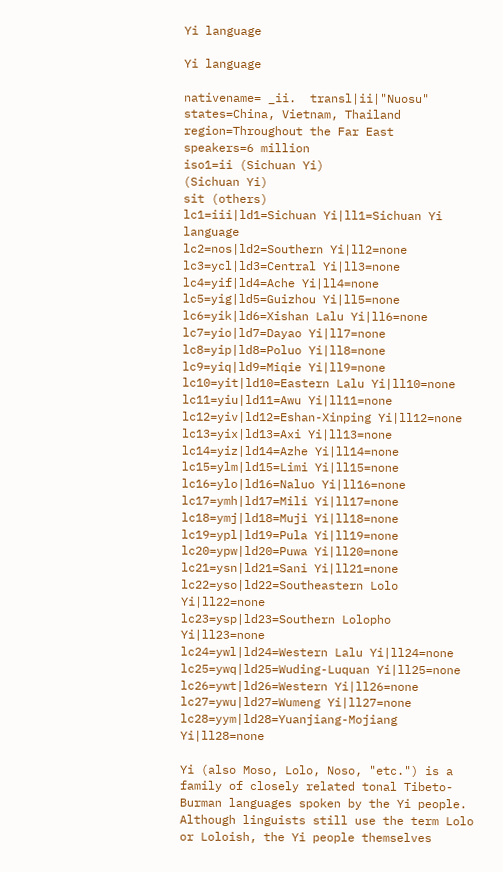Yi language

Yi language

nativename= _ii.  transl|ii|"Nuosu"
states=China, Vietnam, Thailand
region=Throughout the Far East
speakers=6 million
iso1=ii (Sichuan Yi)
(Sichuan Yi)
sit (others)
lc1=iii|ld1=Sichuan Yi|ll1=Sichuan Yi language
lc2=nos|ld2=Southern Yi|ll2=none
lc3=ycl|ld3=Central Yi|ll3=none
lc4=yif|ld4=Ache Yi|ll4=none
lc5=yig|ld5=Guizhou Yi|ll5=none
lc6=yik|ld6=Xishan Lalu Yi|ll6=none
lc7=yio|ld7=Dayao Yi|ll7=none
lc8=yip|ld8=Poluo Yi|ll8=none
lc9=yiq|ld9=Miqie Yi|ll9=none
lc10=yit|ld10=Eastern Lalu Yi|ll10=none
lc11=yiu|ld11=Awu Yi|ll11=none
lc12=yiv|ld12=Eshan-Xinping Yi|ll12=none
lc13=yix|ld13=Axi Yi|ll13=none
lc14=yiz|ld14=Azhe Yi|ll14=none
lc15=ylm|ld15=Limi Yi|ll15=none
lc16=ylo|ld16=Naluo Yi|ll16=none
lc17=ymh|ld17=Mili Yi|ll17=none
lc18=ymj|ld18=Muji Yi|ll18=none
lc19=ypl|ld19=Pula Yi|ll19=none
lc20=ypw|ld20=Puwa Yi|ll20=none
lc21=ysn|ld21=Sani Yi|ll21=none
lc22=yso|ld22=Southeastern Lolo Yi|ll22=none
lc23=ysp|ld23=Southern Lolopho Yi|ll23=none
lc24=ywl|ld24=Western Lalu Yi|ll24=none
lc25=ywq|ld25=Wuding-Luquan Yi|ll25=none
lc26=ywt|ld26=Western Yi|ll26=none
lc27=ywu|ld27=Wumeng Yi|ll27=none
lc28=yym|ld28=Yuanjiang-Mojiang Yi|ll28=none

Yi (also Moso, Lolo, Noso, "etc.") is a family of closely related tonal Tibeto-Burman languages spoken by the Yi people. Although linguists still use the term Lolo or Loloish, the Yi people themselves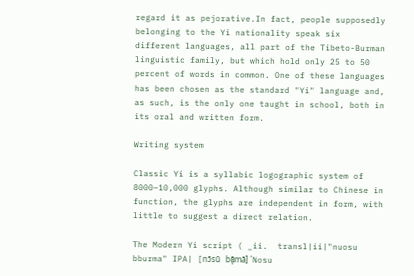regard it as pejorative.In fact, people supposedly belonging to the Yi nationality speak six different languages, all part of the Tibeto-Burman linguistic family, but which hold only 25 to 50 percent of words in common. One of these languages has been chosen as the standard "Yi" language and, as such, is the only one taught in school, both in its oral and written form.

Writing system

Classic Yi is a syllabic logographic system of 8000–10,000 glyphs. Although similar to Chinese in function, the glyphs are independent in form, with little to suggest a direct relation.

The Modern Yi script ( _ii.  transl|ii|"nuosu bburma" IPA| [nɔ̄sū bʙ̝̄mā] 'Nosu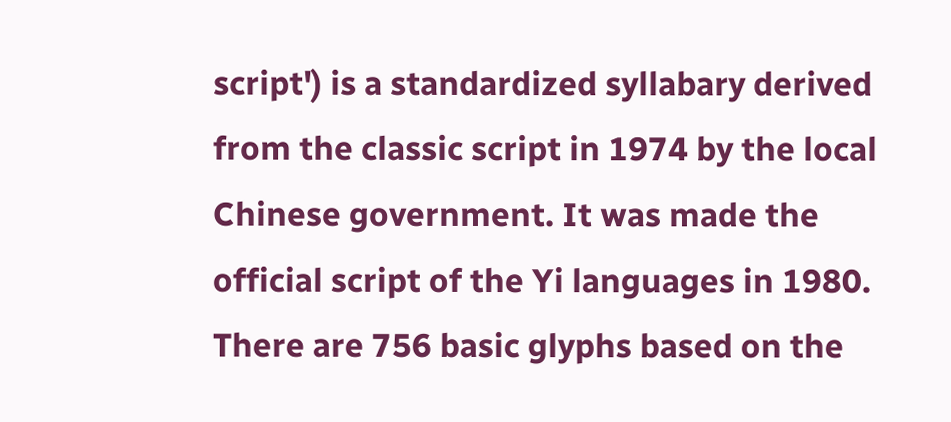script') is a standardized syllabary derived from the classic script in 1974 by the local Chinese government. It was made the official script of the Yi languages in 1980. There are 756 basic glyphs based on the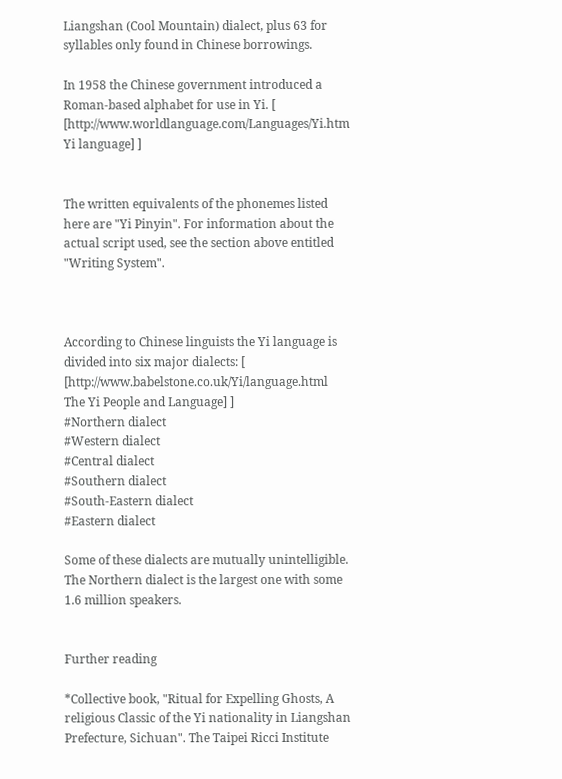Liangshan (Cool Mountain) dialect, plus 63 for syllables only found in Chinese borrowings.

In 1958 the Chinese government introduced a Roman-based alphabet for use in Yi. [ [http://www.worldlanguage.com/Languages/Yi.htm Yi language] ]


The written equivalents of the phonemes listed here are "Yi Pinyin". For information about the actual script used, see the section above entitled "Writing System".



According to Chinese linguists the Yi language is divided into six major dialects: [ [http://www.babelstone.co.uk/Yi/language.html The Yi People and Language] ]
#Northern dialect
#Western dialect
#Central dialect
#Southern dialect
#South-Eastern dialect
#Eastern dialect

Some of these dialects are mutually unintelligible. The Northern dialect is the largest one with some 1.6 million speakers.


Further reading

*Collective book, "Ritual for Expelling Ghosts, A religious Classic of the Yi nationality in Liangshan Prefecture, Sichuan". The Taipei Ricci Institute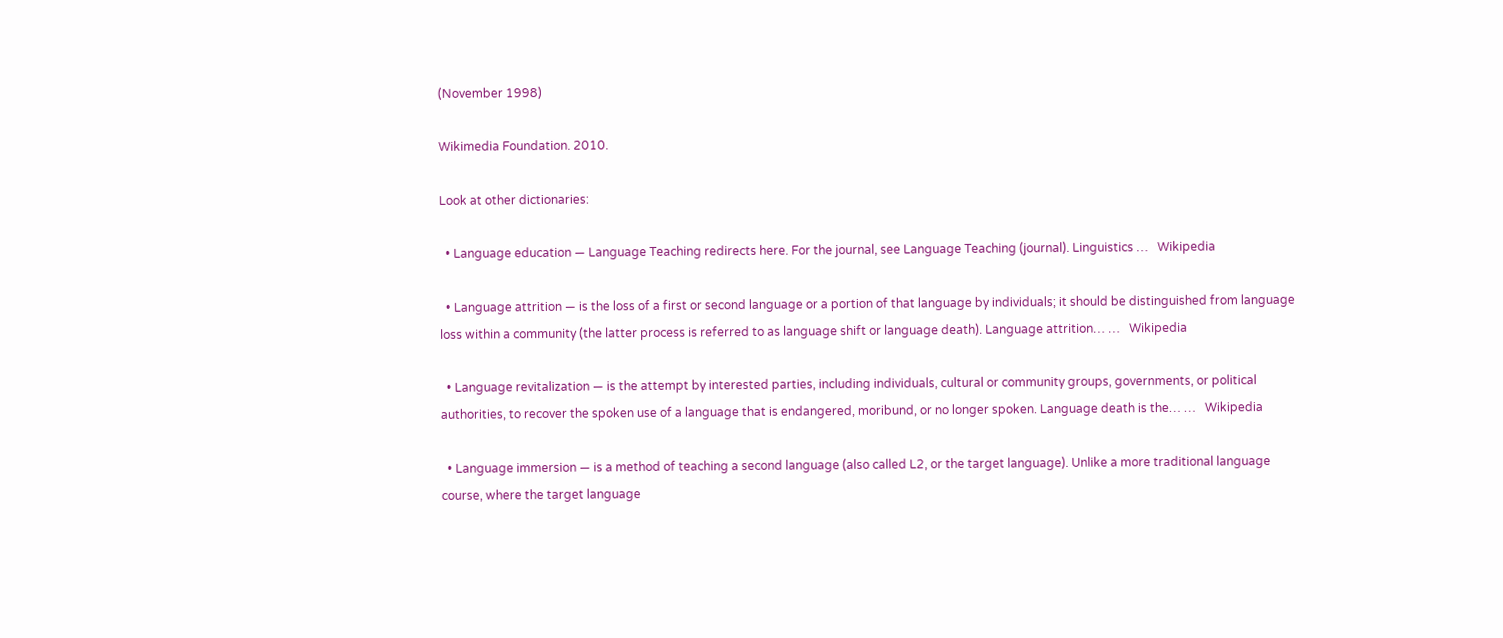(November 1998)

Wikimedia Foundation. 2010.

Look at other dictionaries:

  • Language education — Language Teaching redirects here. For the journal, see Language Teaching (journal). Linguistics …   Wikipedia

  • Language attrition — is the loss of a first or second language or a portion of that language by individuals; it should be distinguished from language loss within a community (the latter process is referred to as language shift or language death). Language attrition… …   Wikipedia

  • Language revitalization — is the attempt by interested parties, including individuals, cultural or community groups, governments, or political authorities, to recover the spoken use of a language that is endangered, moribund, or no longer spoken. Language death is the… …   Wikipedia

  • Language immersion — is a method of teaching a second language (also called L2, or the target language). Unlike a more traditional language course, where the target language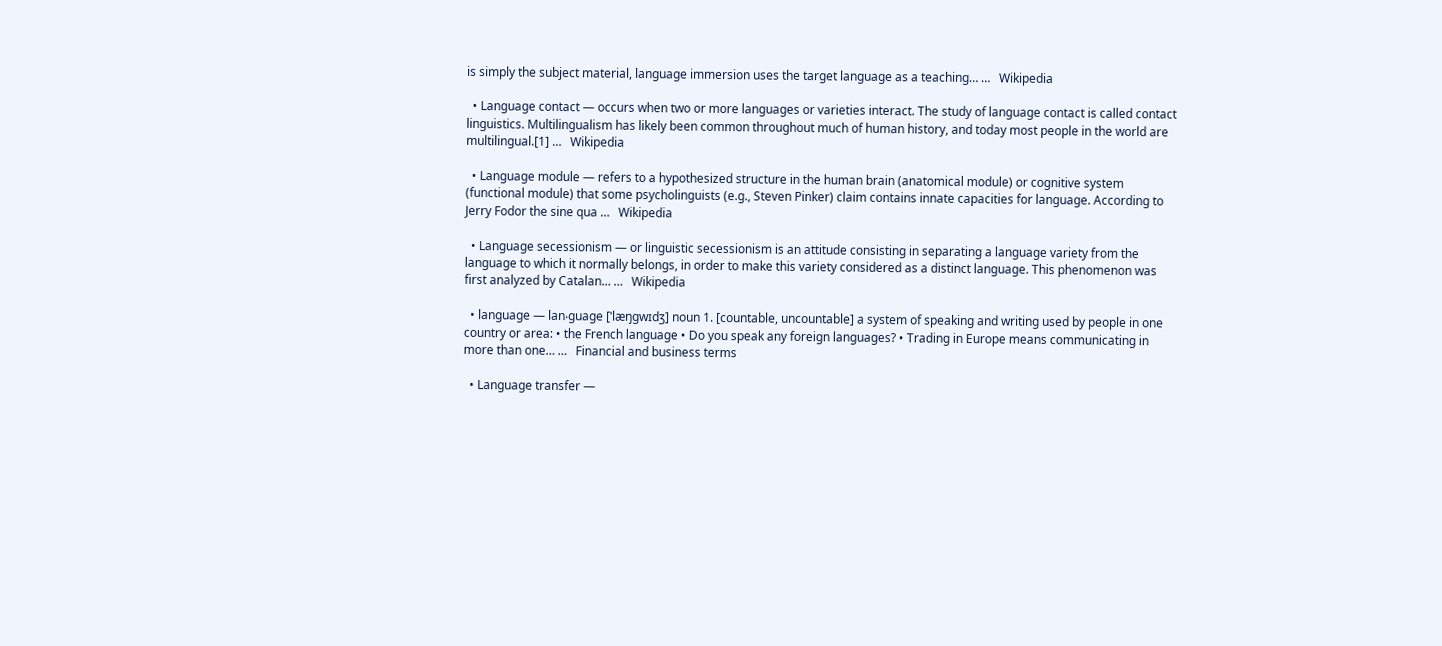is simply the subject material, language immersion uses the target language as a teaching… …   Wikipedia

  • Language contact — occurs when two or more languages or varieties interact. The study of language contact is called contact linguistics. Multilingualism has likely been common throughout much of human history, and today most people in the world are multilingual.[1] …   Wikipedia

  • Language module — refers to a hypothesized structure in the human brain (anatomical module) or cognitive system (functional module) that some psycholinguists (e.g., Steven Pinker) claim contains innate capacities for language. According to Jerry Fodor the sine qua …   Wikipedia

  • Language secessionism — or linguistic secessionism is an attitude consisting in separating a language variety from the language to which it normally belongs, in order to make this variety considered as a distinct language. This phenomenon was first analyzed by Catalan… …   Wikipedia

  • language — lan‧guage [ˈlæŋgwɪdʒ] noun 1. [countable, uncountable] a system of speaking and writing used by people in one country or area: • the French language • Do you speak any foreign languages? • Trading in Europe means communicating in more than one… …   Financial and business terms

  • Language transfer —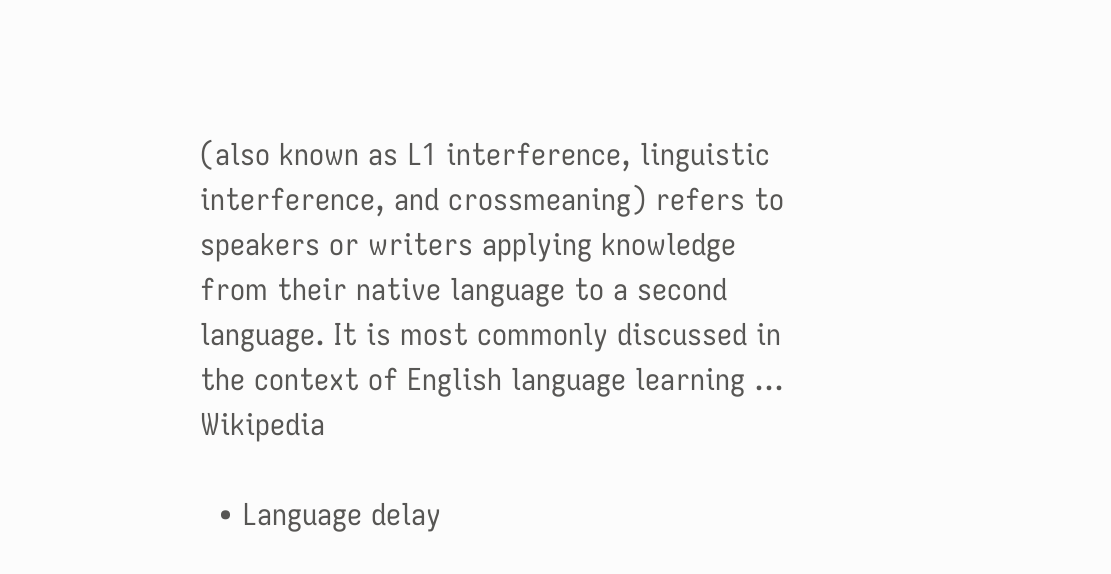(also known as L1 interference, linguistic interference, and crossmeaning) refers to speakers or writers applying knowledge from their native language to a second language. It is most commonly discussed in the context of English language learning …   Wikipedia

  • Language delay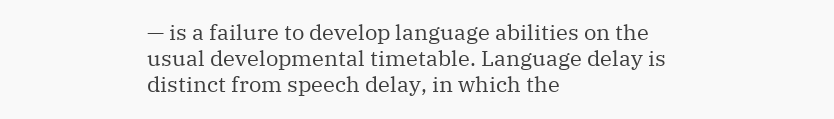— is a failure to develop language abilities on the usual developmental timetable. Language delay is distinct from speech delay, in which the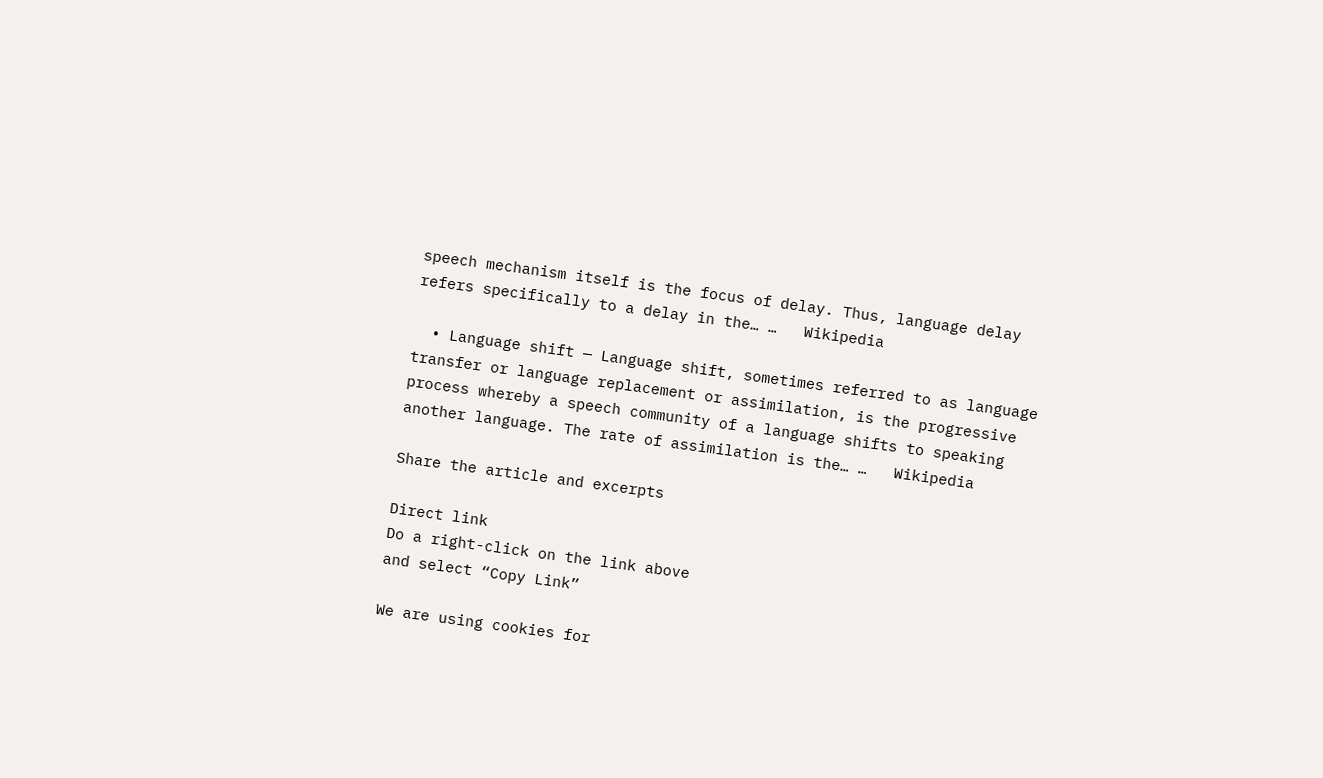speech mechanism itself is the focus of delay. Thus, language delay refers specifically to a delay in the… …   Wikipedia

  • Language shift — Language shift, sometimes referred to as language transfer or language replacement or assimilation, is the progressive process whereby a speech community of a language shifts to speaking another language. The rate of assimilation is the… …   Wikipedia

Share the article and excerpts

Direct link
Do a right-click on the link above
and select “Copy Link”

We are using cookies for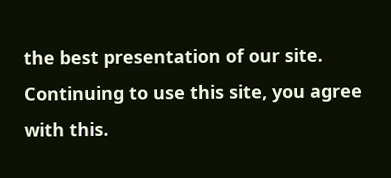the best presentation of our site. Continuing to use this site, you agree with this.